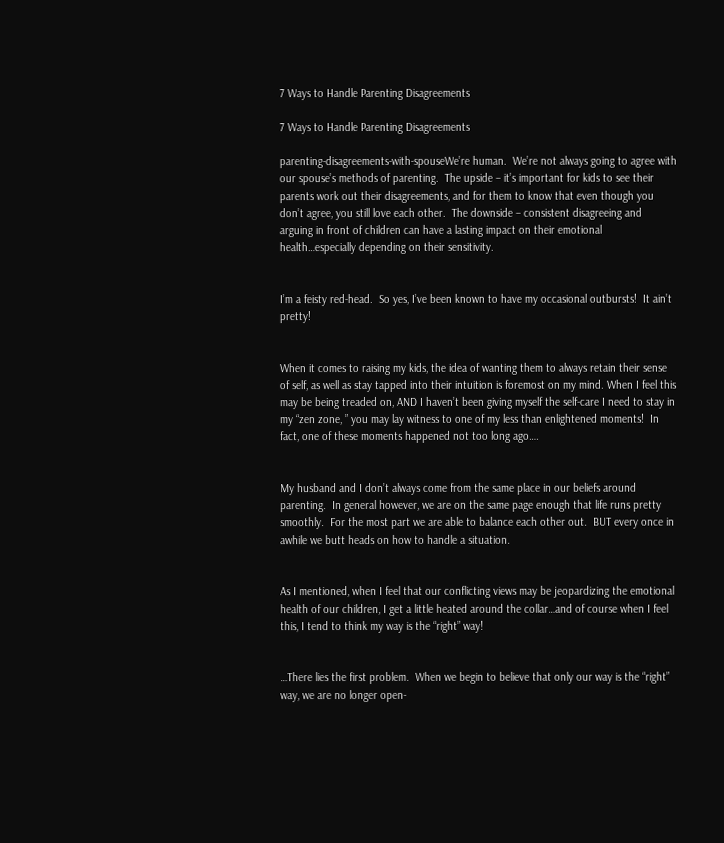7 Ways to Handle Parenting Disagreements

7 Ways to Handle Parenting Disagreements

parenting-disagreements-with-spouseWe’re human.  We’re not always going to agree with our spouse’s methods of parenting.  The upside – it’s important for kids to see their parents work out their disagreements, and for them to know that even though you don’t agree, you still love each other.  The downside – consistent disagreeing and arguing in front of children can have a lasting impact on their emotional health…especially depending on their sensitivity.


I’m a feisty red-head.  So yes, I’ve been known to have my occasional outbursts!  It ain’t pretty!


When it comes to raising my kids, the idea of wanting them to always retain their sense of self, as well as stay tapped into their intuition is foremost on my mind. When I feel this may be being treaded on, AND I haven’t been giving myself the self-care I need to stay in my “zen zone, ” you may lay witness to one of my less than enlightened moments!  In fact, one of these moments happened not too long ago….


My husband and I don’t always come from the same place in our beliefs around parenting.  In general however, we are on the same page enough that life runs pretty smoothly.  For the most part we are able to balance each other out.  BUT every once in awhile we butt heads on how to handle a situation.


As I mentioned, when I feel that our conflicting views may be jeopardizing the emotional health of our children, I get a little heated around the collar…and of course when I feel this, I tend to think my way is the “right” way!


…There lies the first problem.  When we begin to believe that only our way is the “right” way, we are no longer open-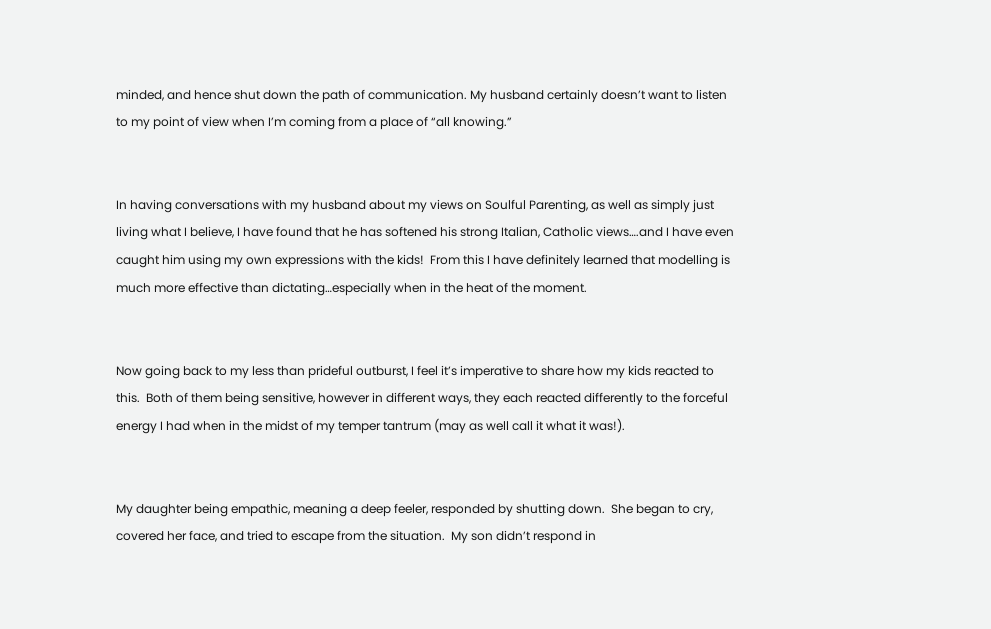minded, and hence shut down the path of communication. My husband certainly doesn’t want to listen to my point of view when I’m coming from a place of “all knowing.”


In having conversations with my husband about my views on Soulful Parenting, as well as simply just living what I believe, I have found that he has softened his strong Italian, Catholic views….and I have even caught him using my own expressions with the kids!  From this I have definitely learned that modelling is much more effective than dictating…especially when in the heat of the moment.


Now going back to my less than prideful outburst, I feel it’s imperative to share how my kids reacted to this.  Both of them being sensitive, however in different ways, they each reacted differently to the forceful energy I had when in the midst of my temper tantrum (may as well call it what it was!).


My daughter being empathic, meaning a deep feeler, responded by shutting down.  She began to cry, covered her face, and tried to escape from the situation.  My son didn’t respond in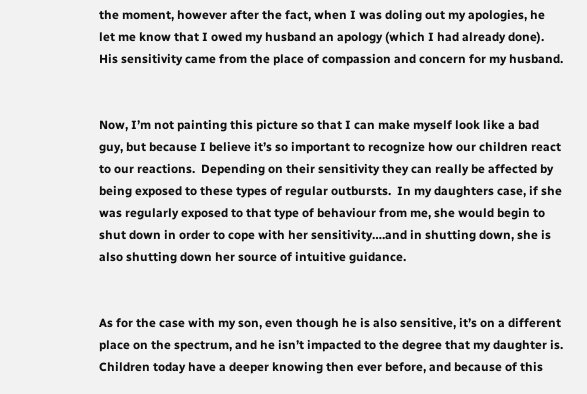the moment, however after the fact, when I was doling out my apologies, he let me know that I owed my husband an apology (which I had already done).  His sensitivity came from the place of compassion and concern for my husband.


Now, I’m not painting this picture so that I can make myself look like a bad guy, but because I believe it’s so important to recognize how our children react to our reactions.  Depending on their sensitivity they can really be affected by being exposed to these types of regular outbursts.  In my daughters case, if she was regularly exposed to that type of behaviour from me, she would begin to shut down in order to cope with her sensitivity….and in shutting down, she is also shutting down her source of intuitive guidance.


As for the case with my son, even though he is also sensitive, it’s on a different place on the spectrum, and he isn’t impacted to the degree that my daughter is.  Children today have a deeper knowing then ever before, and because of this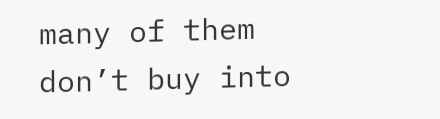many of them don’t buy into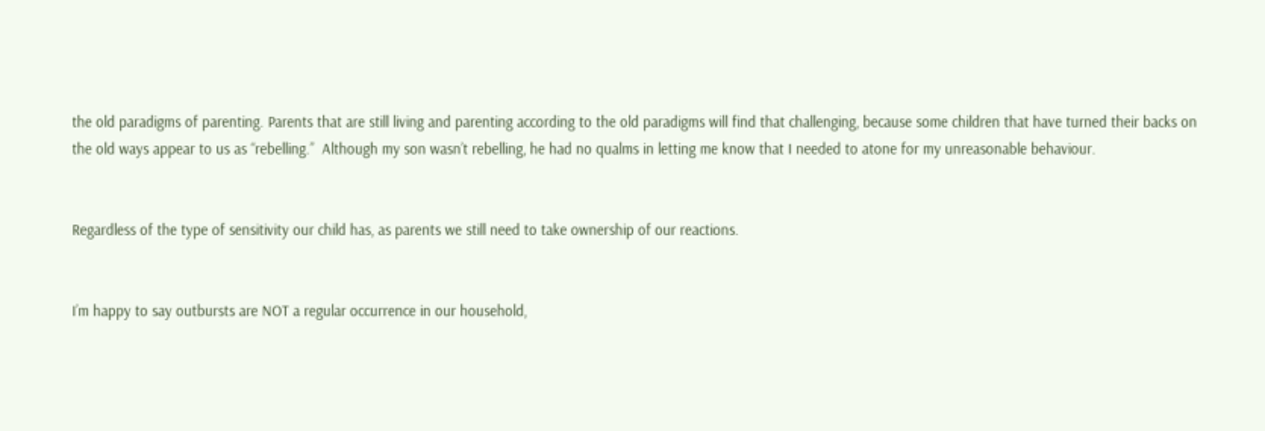the old paradigms of parenting. Parents that are still living and parenting according to the old paradigms will find that challenging, because some children that have turned their backs on the old ways appear to us as “rebelling.”  Although my son wasn’t rebelling, he had no qualms in letting me know that I needed to atone for my unreasonable behaviour.


Regardless of the type of sensitivity our child has, as parents we still need to take ownership of our reactions.


I’m happy to say outbursts are NOT a regular occurrence in our household,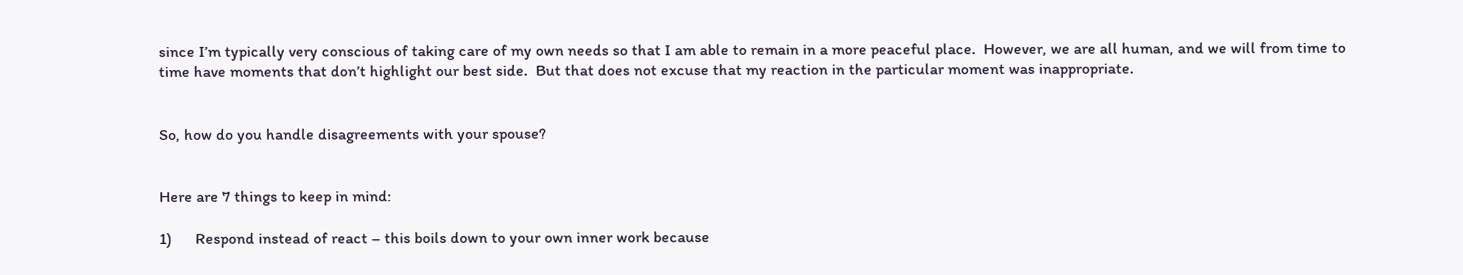since I’m typically very conscious of taking care of my own needs so that I am able to remain in a more peaceful place.  However, we are all human, and we will from time to time have moments that don’t highlight our best side.  But that does not excuse that my reaction in the particular moment was inappropriate.


So, how do you handle disagreements with your spouse?


Here are 7 things to keep in mind:

1)      Respond instead of react – this boils down to your own inner work because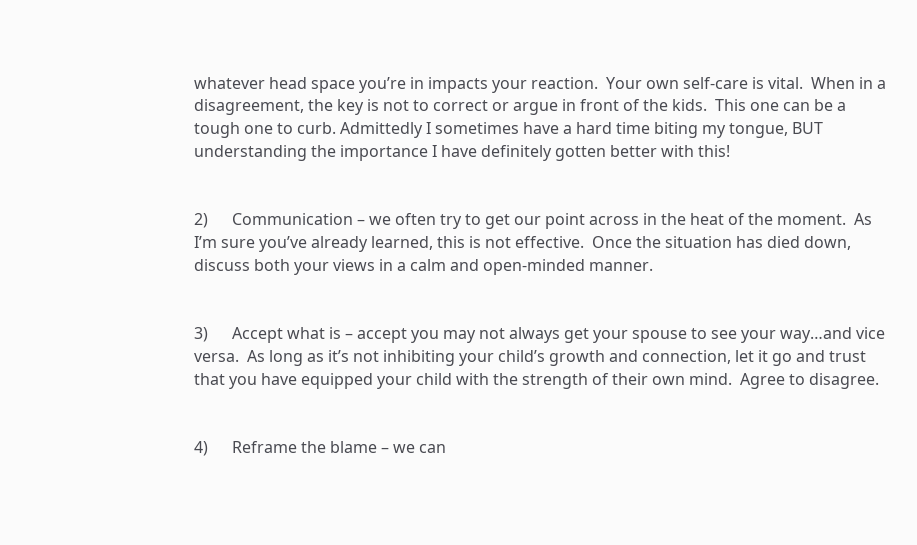whatever head space you’re in impacts your reaction.  Your own self-care is vital.  When in a disagreement, the key is not to correct or argue in front of the kids.  This one can be a tough one to curb. Admittedly I sometimes have a hard time biting my tongue, BUT understanding the importance I have definitely gotten better with this!


2)      Communication – we often try to get our point across in the heat of the moment.  As I’m sure you’ve already learned, this is not effective.  Once the situation has died down, discuss both your views in a calm and open-minded manner.


3)      Accept what is – accept you may not always get your spouse to see your way…and vice versa.  As long as it’s not inhibiting your child’s growth and connection, let it go and trust that you have equipped your child with the strength of their own mind.  Agree to disagree.


4)      Reframe the blame – we can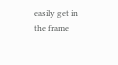easily get in the frame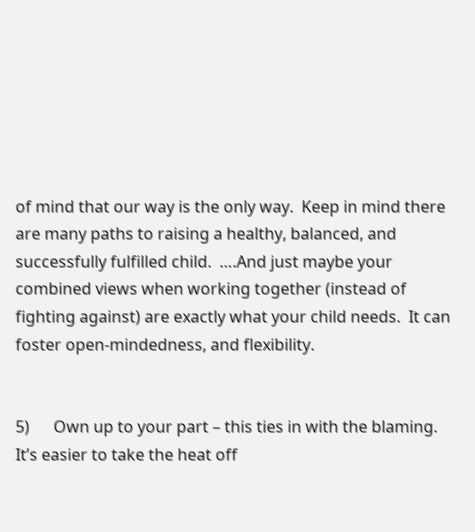of mind that our way is the only way.  Keep in mind there are many paths to raising a healthy, balanced, and successfully fulfilled child.  ….And just maybe your combined views when working together (instead of fighting against) are exactly what your child needs.  It can foster open-mindedness, and flexibility.


5)      Own up to your part – this ties in with the blaming.  It’s easier to take the heat off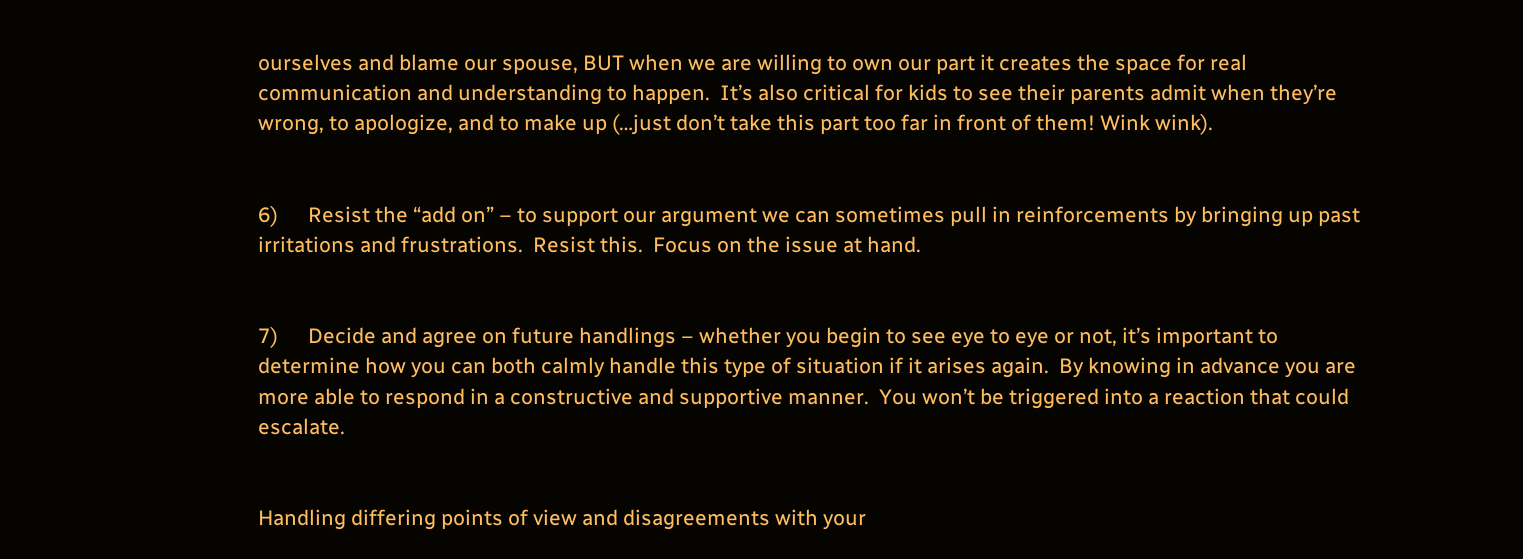ourselves and blame our spouse, BUT when we are willing to own our part it creates the space for real communication and understanding to happen.  It’s also critical for kids to see their parents admit when they’re wrong, to apologize, and to make up (…just don’t take this part too far in front of them! Wink wink).


6)      Resist the “add on” – to support our argument we can sometimes pull in reinforcements by bringing up past irritations and frustrations.  Resist this.  Focus on the issue at hand.


7)      Decide and agree on future handlings – whether you begin to see eye to eye or not, it’s important to determine how you can both calmly handle this type of situation if it arises again.  By knowing in advance you are more able to respond in a constructive and supportive manner.  You won’t be triggered into a reaction that could escalate.


Handling differing points of view and disagreements with your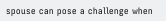spouse can pose a challenge when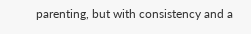parenting, but with consistency and a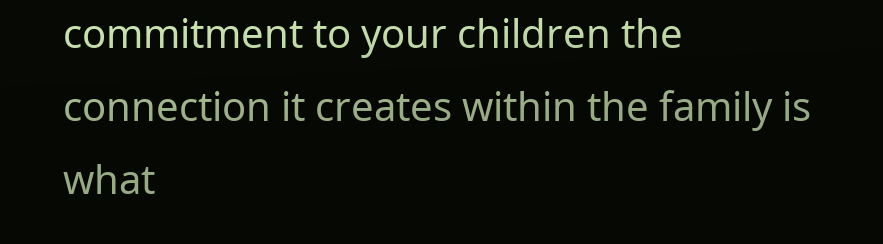commitment to your children the connection it creates within the family is what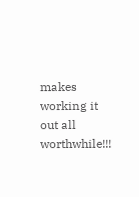makes working it out all worthwhile!!!